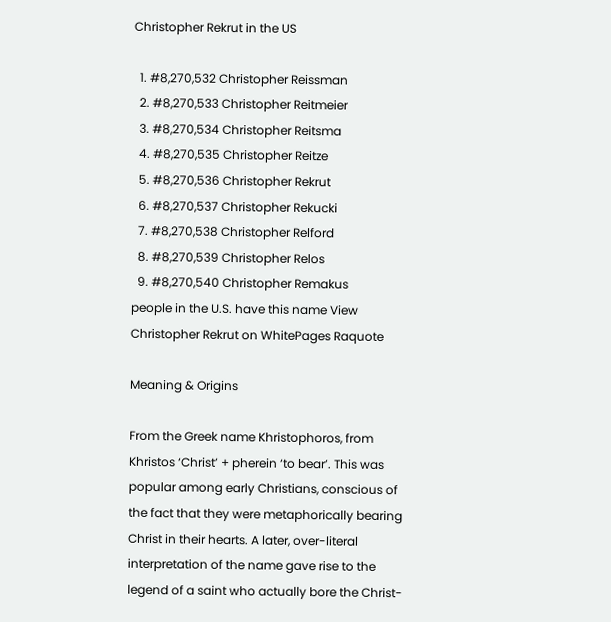Christopher Rekrut in the US

  1. #8,270,532 Christopher Reissman
  2. #8,270,533 Christopher Reitmeier
  3. #8,270,534 Christopher Reitsma
  4. #8,270,535 Christopher Reitze
  5. #8,270,536 Christopher Rekrut
  6. #8,270,537 Christopher Rekucki
  7. #8,270,538 Christopher Relford
  8. #8,270,539 Christopher Relos
  9. #8,270,540 Christopher Remakus
people in the U.S. have this name View Christopher Rekrut on WhitePages Raquote

Meaning & Origins

From the Greek name Khristophoros, from Khristos ‘Christ’ + pherein ‘to bear’. This was popular among early Christians, conscious of the fact that they were metaphorically bearing Christ in their hearts. A later, over-literal interpretation of the name gave rise to the legend of a saint who actually bore the Christ-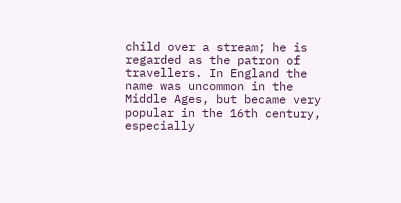child over a stream; he is regarded as the patron of travellers. In England the name was uncommon in the Middle Ages, but became very popular in the 16th century, especially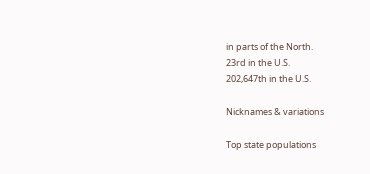in parts of the North.
23rd in the U.S.
202,647th in the U.S.

Nicknames & variations

Top state populations